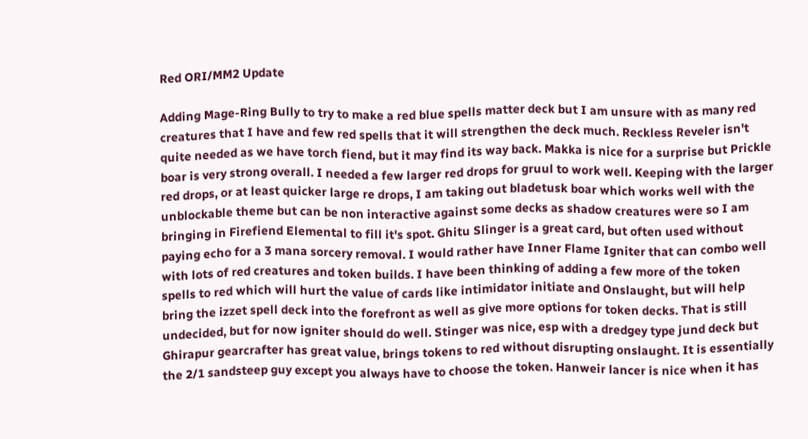Red ORI/MM2 Update

Adding Mage-Ring Bully to try to make a red blue spells matter deck but I am unsure with as many red creatures that I have and few red spells that it will strengthen the deck much. Reckless Reveler isn't quite needed as we have torch fiend, but it may find its way back. Makka is nice for a surprise but Prickle boar is very strong overall. I needed a few larger red drops for gruul to work well. Keeping with the larger red drops, or at least quicker large re drops, I am taking out bladetusk boar which works well with the unblockable theme but can be non interactive against some decks as shadow creatures were so I am bringing in Firefiend Elemental to fill it's spot. Ghitu Slinger is a great card, but often used without paying echo for a 3 mana sorcery removal. I would rather have Inner Flame Igniter that can combo well with lots of red creatures and token builds. I have been thinking of adding a few more of the token spells to red which will hurt the value of cards like intimidator initiate and Onslaught, but will help bring the izzet spell deck into the forefront as well as give more options for token decks. That is still undecided, but for now igniter should do well. Stinger was nice, esp with a dredgey type jund deck but Ghirapur gearcrafter has great value, brings tokens to red without disrupting onslaught. It is essentially the 2/1 sandsteep guy except you always have to choose the token. Hanweir lancer is nice when it has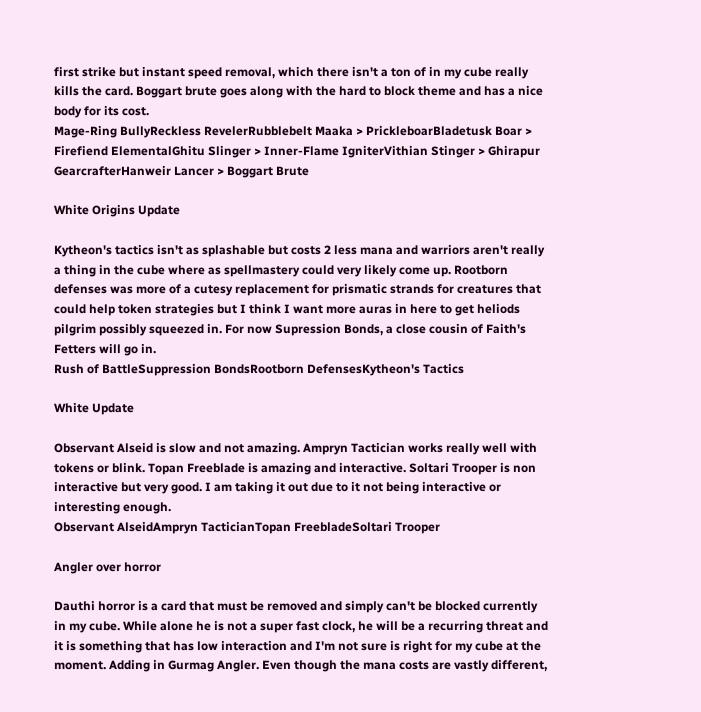first strike but instant speed removal, which there isn't a ton of in my cube really kills the card. Boggart brute goes along with the hard to block theme and has a nice body for its cost.
Mage-Ring BullyReckless RevelerRubblebelt Maaka > PrickleboarBladetusk Boar > Firefiend ElementalGhitu Slinger > Inner-Flame IgniterVithian Stinger > Ghirapur GearcrafterHanweir Lancer > Boggart Brute

White Origins Update

Kytheon's tactics isn't as splashable but costs 2 less mana and warriors aren't really a thing in the cube where as spellmastery could very likely come up. Rootborn defenses was more of a cutesy replacement for prismatic strands for creatures that could help token strategies but I think I want more auras in here to get heliods pilgrim possibly squeezed in. For now Supression Bonds, a close cousin of Faith's Fetters will go in.
Rush of BattleSuppression BondsRootborn DefensesKytheon's Tactics

White Update

Observant Alseid is slow and not amazing. Ampryn Tactician works really well with tokens or blink. Topan Freeblade is amazing and interactive. Soltari Trooper is non interactive but very good. I am taking it out due to it not being interactive or interesting enough.
Observant AlseidAmpryn TacticianTopan FreebladeSoltari Trooper

Angler over horror

Dauthi horror is a card that must be removed and simply can't be blocked currently in my cube. While alone he is not a super fast clock, he will be a recurring threat and it is something that has low interaction and I'm not sure is right for my cube at the moment. Adding in Gurmag Angler. Even though the mana costs are vastly different,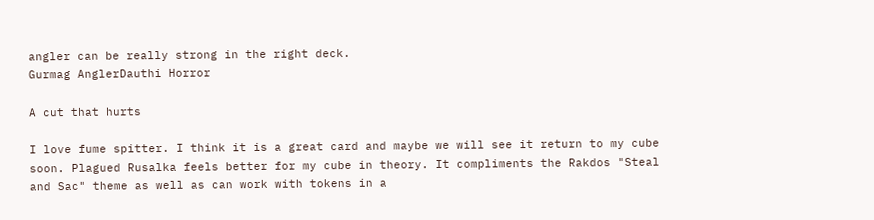angler can be really strong in the right deck.
Gurmag AnglerDauthi Horror

A cut that hurts

I love fume spitter. I think it is a great card and maybe we will see it return to my cube soon. Plagued Rusalka feels better for my cube in theory. It compliments the Rakdos "Steal and Sac" theme as well as can work with tokens in a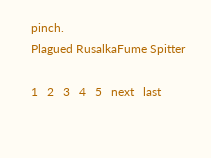pinch.
Plagued RusalkaFume Spitter

1   2   3   4   5   next   last